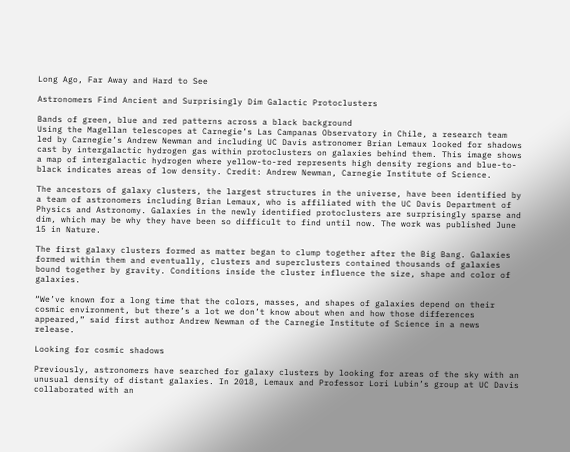Long Ago, Far Away and Hard to See

Astronomers Find Ancient and Surprisingly Dim Galactic Protoclusters

Bands of green, blue and red patterns across a black background
Using the Magellan telescopes at Carnegie’s Las Campanas Observatory in Chile, a research team led by Carnegie’s Andrew Newman and including UC Davis astronomer Brian Lemaux looked for shadows cast by intergalactic hydrogen gas within protoclusters on galaxies behind them. This image shows a map of intergalactic hydrogen where yellow-to-red represents high density regions and blue-to-black indicates areas of low density. Credit: Andrew Newman, Carnegie Institute of Science.

The ancestors of galaxy clusters, the largest structures in the universe, have been identified by a team of astronomers including Brian Lemaux, who is affiliated with the UC Davis Department of Physics and Astronomy. Galaxies in the newly identified protoclusters are surprisingly sparse and dim, which may be why they have been so difficult to find until now. The work was published June 15 in Nature.

The first galaxy clusters formed as matter began to clump together after the Big Bang. Galaxies formed within them and eventually, clusters and superclusters contained thousands of galaxies bound together by gravity. Conditions inside the cluster influence the size, shape and color of galaxies.

“We’ve known for a long time that the colors, masses, and shapes of galaxies depend on their cosmic environment, but there’s a lot we don’t know about when and how those differences appeared,” said first author Andrew Newman of the Carnegie Institute of Science in a news release.

Looking for cosmic shadows

Previously, astronomers have searched for galaxy clusters by looking for areas of the sky with an unusual density of distant galaxies. In 2018, Lemaux and Professor Lori Lubin’s group at UC Davis collaborated with an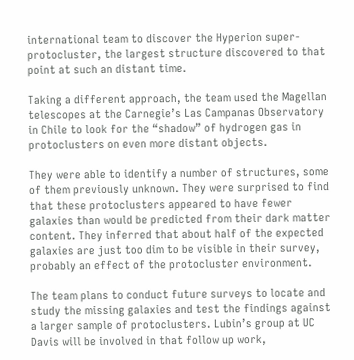international team to discover the Hyperion super-protocluster, the largest structure discovered to that point at such an distant time.

Taking a different approach, the team used the Magellan telescopes at the Carnegie’s Las Campanas Observatory in Chile to look for the “shadow” of hydrogen gas in protoclusters on even more distant objects.

They were able to identify a number of structures, some of them previously unknown. They were surprised to find that these protoclusters appeared to have fewer galaxies than would be predicted from their dark matter content. They inferred that about half of the expected galaxies are just too dim to be visible in their survey, probably an effect of the protocluster environment.

The team plans to conduct future surveys to locate and study the missing galaxies and test the findings against a larger sample of protoclusters. Lubin’s group at UC Davis will be involved in that follow up work,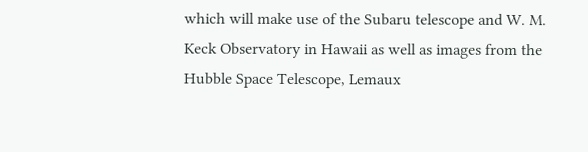which will make use of the Subaru telescope and W. M. Keck Observatory in Hawaii as well as images from the Hubble Space Telescope, Lemaux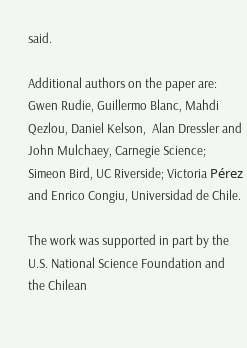said.

Additional authors on the paper are: Gwen Rudie, Guillermo Blanc, Mahdi Qezlou, Daniel Kelson,  Alan Dressler and John Mulchaey, Carnegie Science; Simeon Bird, UC Riverside; Victoria Pérez and Enrico Congiu, Universidad de Chile.

The work was supported in part by the U.S. National Science Foundation and the Chilean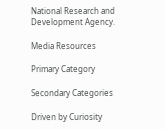National Research and Development Agency.

Media Resources

Primary Category

Secondary Categories

Driven by Curiosity